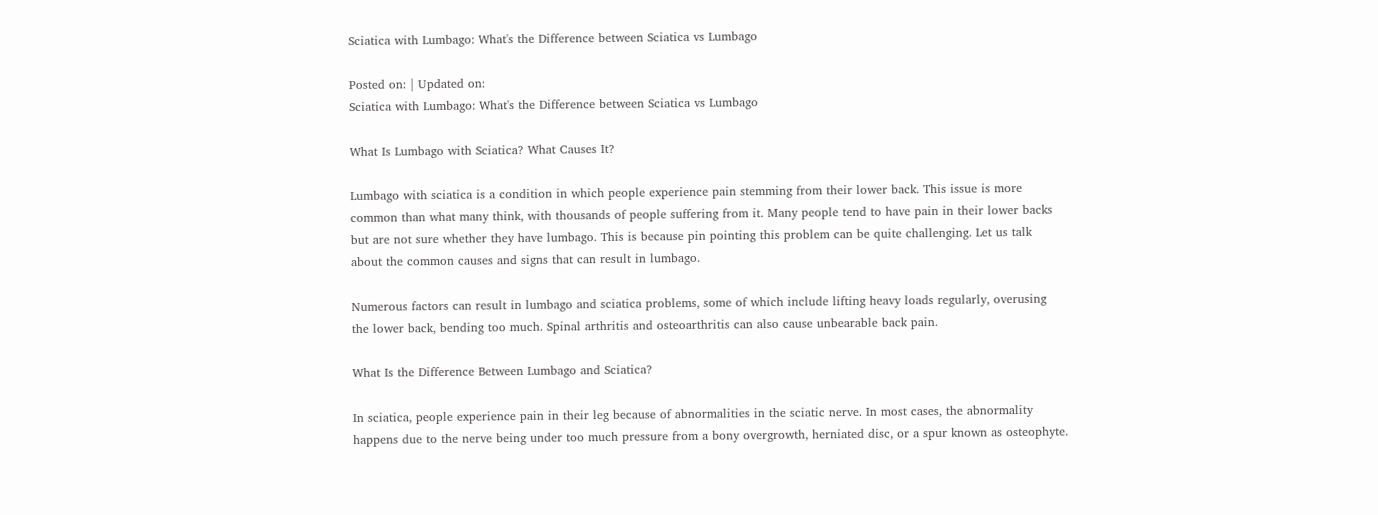Sciatica with Lumbago: What's the Difference between Sciatica vs Lumbago

Posted on: | Updated on:
Sciatica with Lumbago: What's the Difference between Sciatica vs Lumbago

What Is Lumbago with Sciatica? What Causes It?

Lumbago with sciatica is a condition in which people experience pain stemming from their lower back. This issue is more common than what many think, with thousands of people suffering from it. Many people tend to have pain in their lower backs but are not sure whether they have lumbago. This is because pin pointing this problem can be quite challenging. Let us talk about the common causes and signs that can result in lumbago.

Numerous factors can result in lumbago and sciatica problems, some of which include lifting heavy loads regularly, overusing the lower back, bending too much. Spinal arthritis and osteoarthritis can also cause unbearable back pain.

What Is the Difference Between Lumbago and Sciatica?

In sciatica, people experience pain in their leg because of abnormalities in the sciatic nerve. In most cases, the abnormality happens due to the nerve being under too much pressure from a bony overgrowth, herniated disc, or a spur known as osteophyte.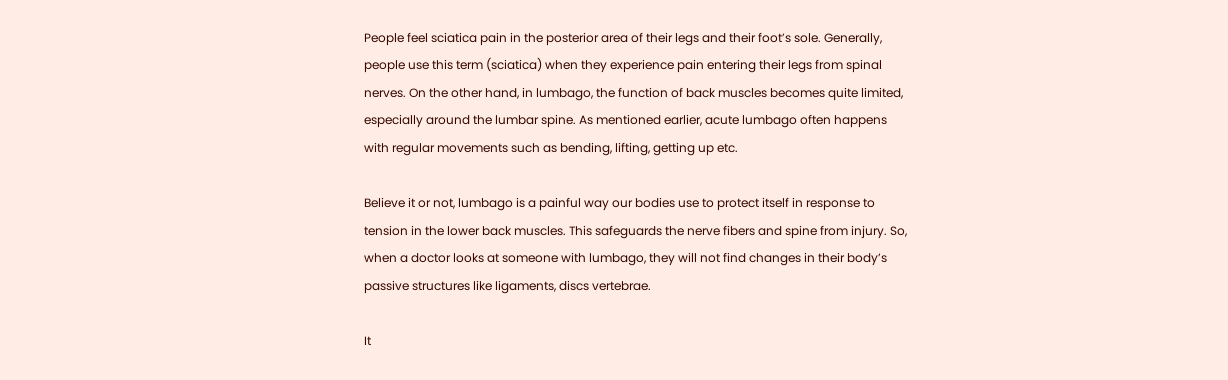People feel sciatica pain in the posterior area of their legs and their foot’s sole. Generally, people use this term (sciatica) when they experience pain entering their legs from spinal nerves. On the other hand, in lumbago, the function of back muscles becomes quite limited, especially around the lumbar spine. As mentioned earlier, acute lumbago often happens with regular movements such as bending, lifting, getting up etc.

Believe it or not, lumbago is a painful way our bodies use to protect itself in response to tension in the lower back muscles. This safeguards the nerve fibers and spine from injury. So, when a doctor looks at someone with lumbago, they will not find changes in their body’s passive structures like ligaments, discs vertebrae.

It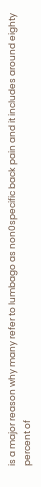is a major reason why many refer to lumbago as non0specific back pain and it includes around eighty percent of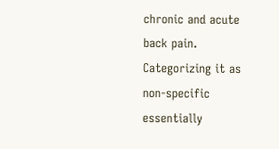chronic and acute back pain. Categorizing it as non-specific essentially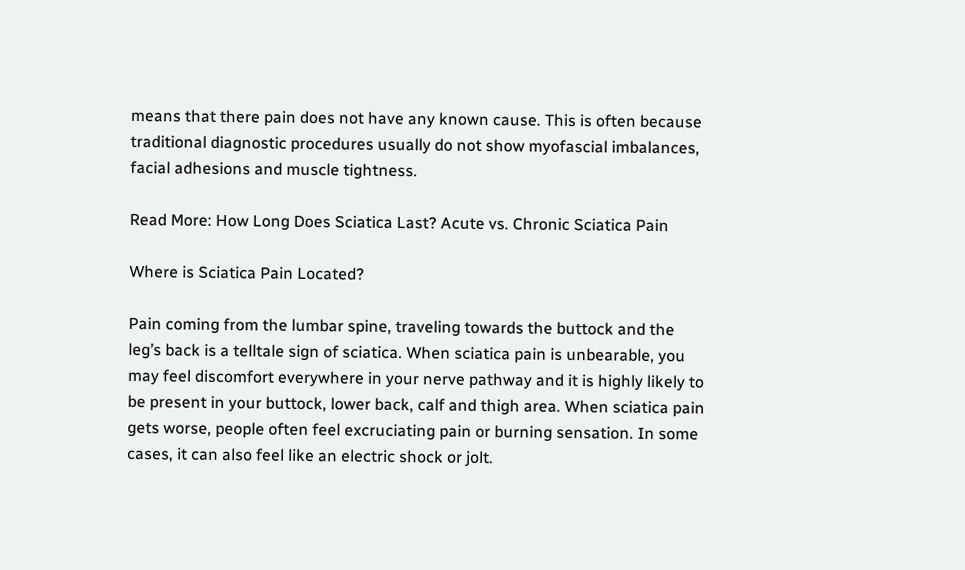means that there pain does not have any known cause. This is often because traditional diagnostic procedures usually do not show myofascial imbalances, facial adhesions and muscle tightness.

Read More: How Long Does Sciatica Last? Acute vs. Chronic Sciatica Pain

Where is Sciatica Pain Located?

Pain coming from the lumbar spine, traveling towards the buttock and the leg’s back is a telltale sign of sciatica. When sciatica pain is unbearable, you may feel discomfort everywhere in your nerve pathway and it is highly likely to be present in your buttock, lower back, calf and thigh area. When sciatica pain gets worse, people often feel excruciating pain or burning sensation. In some cases, it can also feel like an electric shock or jolt.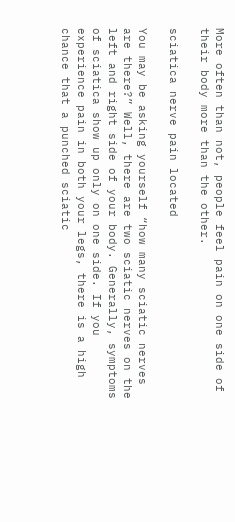More often than not, people feel pain on one side of their body more than the other.

sciatica nerve pain located

You may be asking yourself “how many sciatic nerves are there?” Well, there are two sciatic nerves on the left and right side of your body. Generally, symptoms of sciatica show up only on one side. If you experience pain in both your legs, there is a high chance that a punched sciatic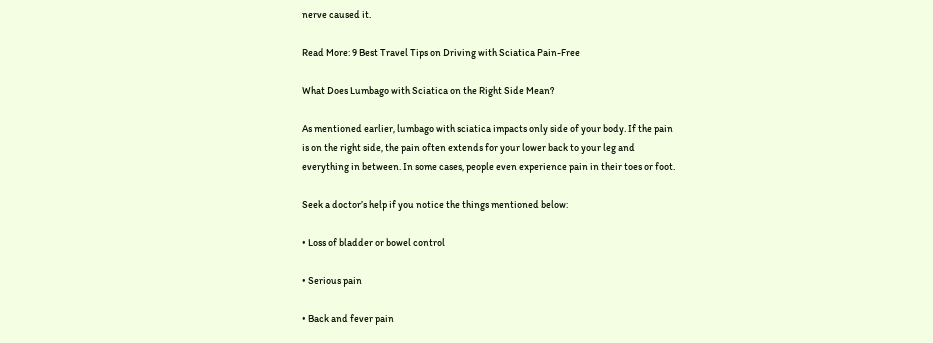nerve caused it.

Read More: 9 Best Travel Tips on Driving with Sciatica Pain-Free

What Does Lumbago with Sciatica on the Right Side Mean?

As mentioned earlier, lumbago with sciatica impacts only side of your body. If the pain is on the right side, the pain often extends for your lower back to your leg and everything in between. In some cases, people even experience pain in their toes or foot.

Seek a doctor’s help if you notice the things mentioned below:

• Loss of bladder or bowel control

• Serious pain

• Back and fever pain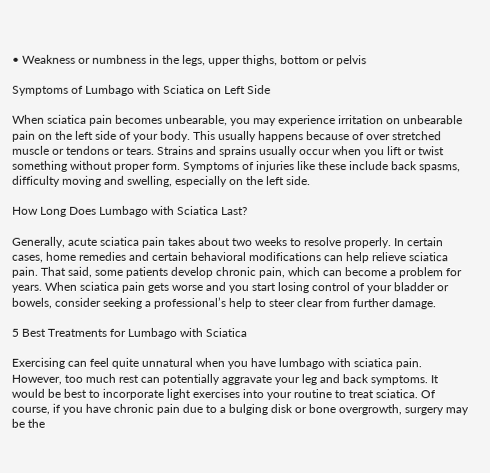• Weakness or numbness in the legs, upper thighs, bottom or pelvis

Symptoms of Lumbago with Sciatica on Left Side

When sciatica pain becomes unbearable, you may experience irritation on unbearable pain on the left side of your body. This usually happens because of over stretched muscle or tendons or tears. Strains and sprains usually occur when you lift or twist something without proper form. Symptoms of injuries like these include back spasms, difficulty moving and swelling, especially on the left side.

How Long Does Lumbago with Sciatica Last?

Generally, acute sciatica pain takes about two weeks to resolve properly. In certain cases, home remedies and certain behavioral modifications can help relieve sciatica pain. That said, some patients develop chronic pain, which can become a problem for years. When sciatica pain gets worse and you start losing control of your bladder or bowels, consider seeking a professional’s help to steer clear from further damage.

5 Best Treatments for Lumbago with Sciatica

Exercising can feel quite unnatural when you have lumbago with sciatica pain. However, too much rest can potentially aggravate your leg and back symptoms. It would be best to incorporate light exercises into your routine to treat sciatica. Of course, if you have chronic pain due to a bulging disk or bone overgrowth, surgery may be the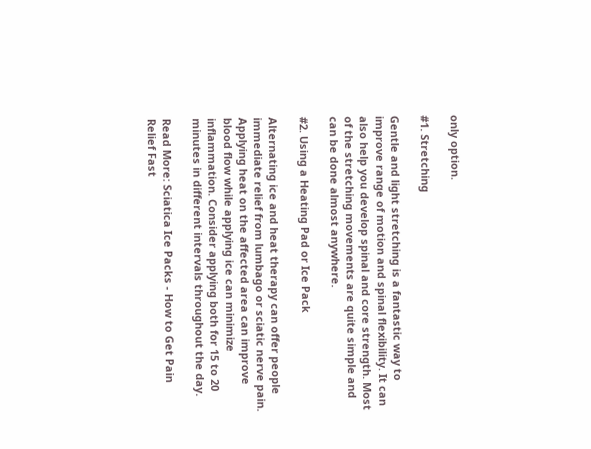only option.

#1. Stretching

Gentle and light stretching is a fantastic way to improve range of motion and spinal flexibility. It can also help you develop spinal and core strength. Most of the stretching movements are quite simple and can be done almost anywhere.

#2. Using a Heating Pad or Ice Pack

Alternating ice and heat therapy can offer people immediate relief from lumbago or sciatic nerve pain. Applying heat on the affected area can improve blood flow while applying ice can minimize inflammation. Consider applying both for 15 to 20 minutes in different intervals throughout the day.

Read More: Sciatica Ice Packs - How to Get Pain Relief Fast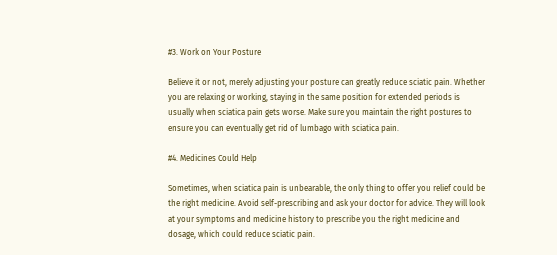#3. Work on Your Posture

Believe it or not, merely adjusting your posture can greatly reduce sciatic pain. Whether you are relaxing or working, staying in the same position for extended periods is usually when sciatica pain gets worse. Make sure you maintain the right postures to ensure you can eventually get rid of lumbago with sciatica pain.

#4. Medicines Could Help

Sometimes, when sciatica pain is unbearable, the only thing to offer you relief could be the right medicine. Avoid self-prescribing and ask your doctor for advice. They will look at your symptoms and medicine history to prescribe you the right medicine and dosage, which could reduce sciatic pain.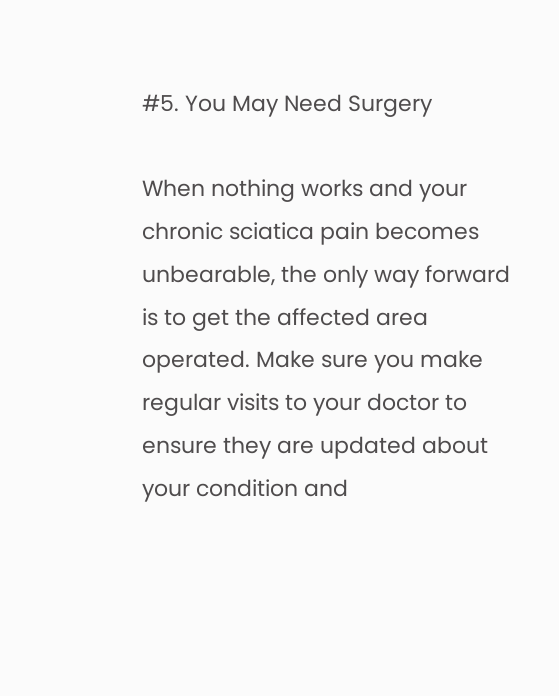#5. You May Need Surgery

When nothing works and your chronic sciatica pain becomes unbearable, the only way forward is to get the affected area operated. Make sure you make regular visits to your doctor to ensure they are updated about your condition and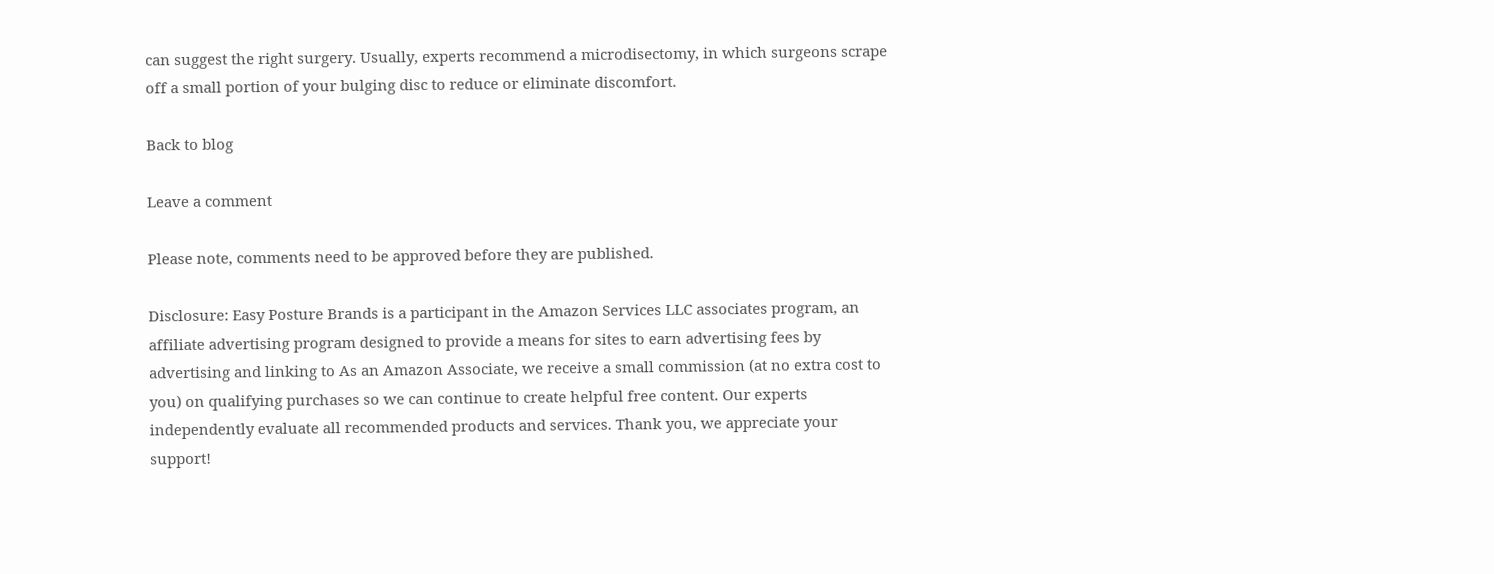can suggest the right surgery. Usually, experts recommend a microdisectomy, in which surgeons scrape off a small portion of your bulging disc to reduce or eliminate discomfort.

Back to blog

Leave a comment

Please note, comments need to be approved before they are published.

Disclosure: Easy Posture Brands is a participant in the Amazon Services LLC associates program, an affiliate advertising program designed to provide a means for sites to earn advertising fees by advertising and linking to As an Amazon Associate, we receive a small commission (at no extra cost to you) on qualifying purchases so we can continue to create helpful free content. Our experts independently evaluate all recommended products and services. Thank you, we appreciate your support!